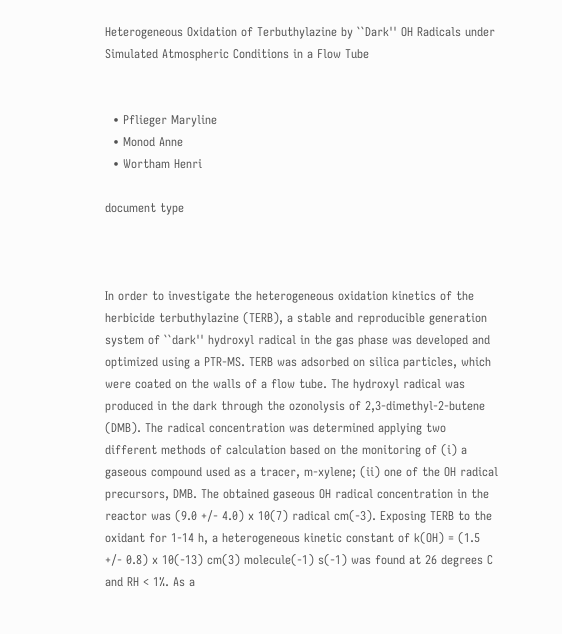Heterogeneous Oxidation of Terbuthylazine by ``Dark'' OH Radicals under Simulated Atmospheric Conditions in a Flow Tube


  • Pflieger Maryline
  • Monod Anne
  • Wortham Henri

document type



In order to investigate the heterogeneous oxidation kinetics of the herbicide terbuthylazine (TERB), a stable and reproducible generation system of ``dark'' hydroxyl radical in the gas phase was developed and optimized using a PTR-MS. TERB was adsorbed on silica particles, which were coated on the walls of a flow tube. The hydroxyl radical was produced in the dark through the ozonolysis of 2,3-dimethyl-2-butene (DMB). The radical concentration was determined applying two different methods of calculation based on the monitoring of (i) a gaseous compound used as a tracer, m-xylene; (ii) one of the OH radical precursors, DMB. The obtained gaseous OH radical concentration in the reactor was (9.0 +/- 4.0) x 10(7) radical cm(-3). Exposing TERB to the oxidant for 1-14 h, a heterogeneous kinetic constant of k(OH) = (1.5 +/- 0.8) x 10(-13) cm(3) molecule(-1) s(-1) was found at 26 degrees C and RH < 1%. As a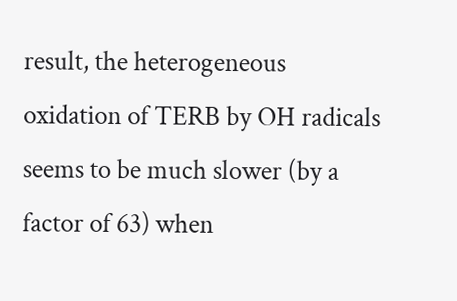result, the heterogeneous oxidation of TERB by OH radicals seems to be much slower (by a factor of 63) when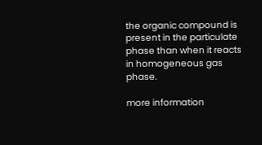the organic compound is present in the particulate phase than when it reacts in homogeneous gas phase.

more information